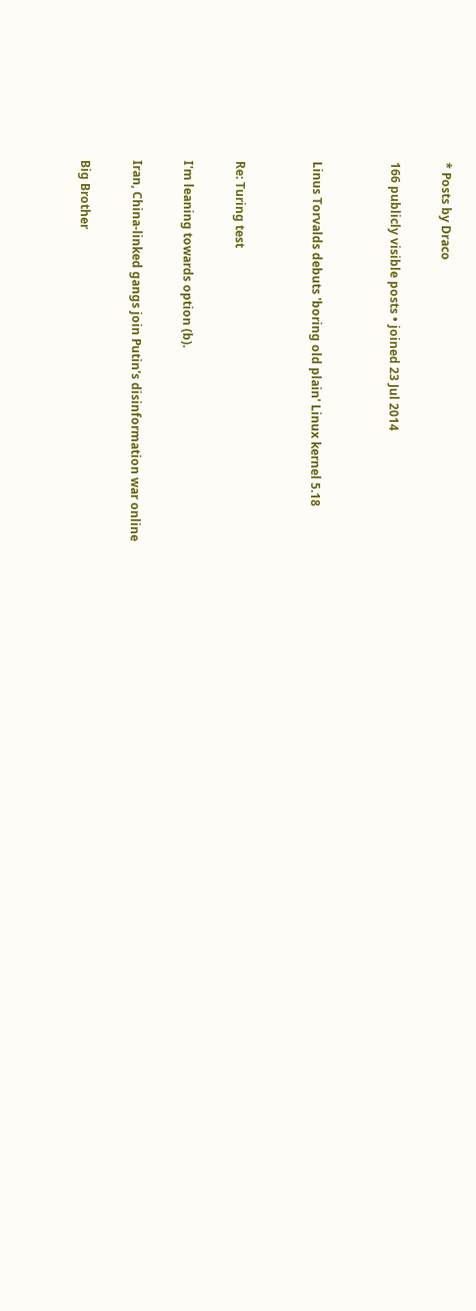* Posts by Draco

166 publicly visible posts • joined 23 Jul 2014


Linus Torvalds debuts 'boring old plain' Linux kernel 5.18


Re: Turing test

I'm leaning towards option (b).

Iran, China-linked gangs join Putin's disinformation war online

Big Brother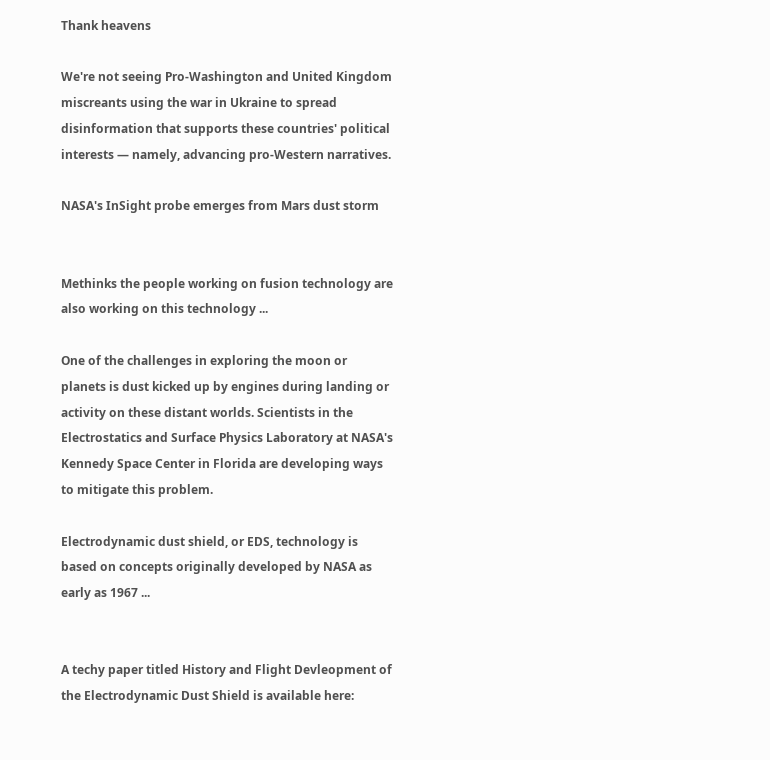Thank heavens

We're not seeing Pro-Washington and United Kingdom miscreants using the war in Ukraine to spread disinformation that supports these countries' political interests — namely, advancing pro-Western narratives.

NASA's InSight probe emerges from Mars dust storm


Methinks the people working on fusion technology are also working on this technology ...

One of the challenges in exploring the moon or planets is dust kicked up by engines during landing or activity on these distant worlds. Scientists in the Electrostatics and Surface Physics Laboratory at NASA's Kennedy Space Center in Florida are developing ways to mitigate this problem.

Electrodynamic dust shield, or EDS, technology is based on concepts originally developed by NASA as early as 1967 ...


A techy paper titled History and Flight Devleopment of the Electrodynamic Dust Shield is available here: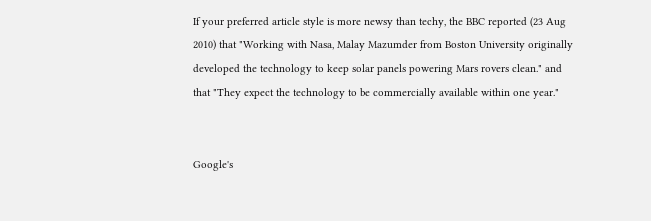If your preferred article style is more newsy than techy, the BBC reported (23 Aug 2010) that "Working with Nasa, Malay Mazumder from Boston University originally developed the technology to keep solar panels powering Mars rovers clean." and that "They expect the technology to be commercially available within one year."


Google's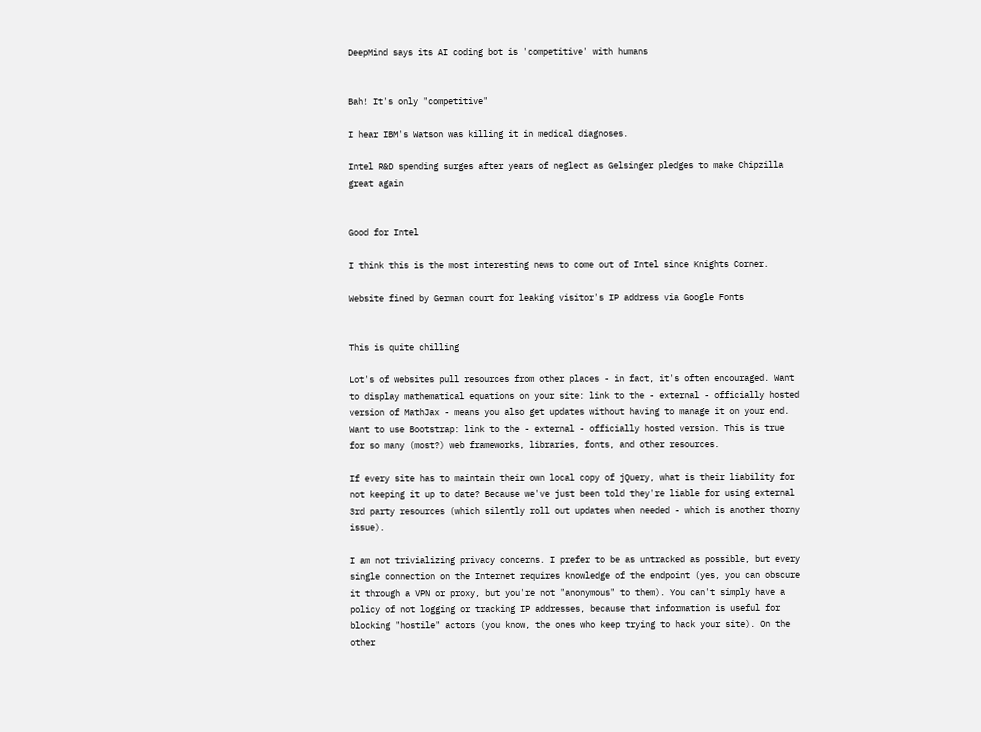DeepMind says its AI coding bot is 'competitive' with humans


Bah! It's only "competitive"

I hear IBM's Watson was killing it in medical diagnoses.

Intel R&D spending surges after years of neglect as Gelsinger pledges to make Chipzilla great again


Good for Intel

I think this is the most interesting news to come out of Intel since Knights Corner.

Website fined by German court for leaking visitor's IP address via Google Fonts


This is quite chilling

Lot's of websites pull resources from other places - in fact, it's often encouraged. Want to display mathematical equations on your site: link to the - external - officially hosted version of MathJax - means you also get updates without having to manage it on your end. Want to use Bootstrap: link to the - external - officially hosted version. This is true for so many (most?) web frameworks, libraries, fonts, and other resources.

If every site has to maintain their own local copy of jQuery, what is their liability for not keeping it up to date? Because we've just been told they're liable for using external 3rd party resources (which silently roll out updates when needed - which is another thorny issue).

I am not trivializing privacy concerns. I prefer to be as untracked as possible, but every single connection on the Internet requires knowledge of the endpoint (yes, you can obscure it through a VPN or proxy, but you're not "anonymous" to them). You can't simply have a policy of not logging or tracking IP addresses, because that information is useful for blocking "hostile" actors (you know, the ones who keep trying to hack your site). On the other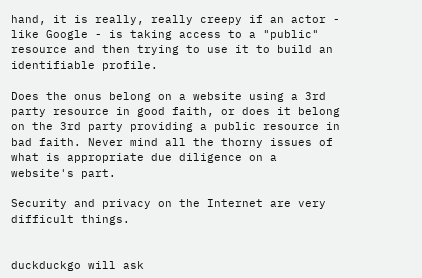hand, it is really, really creepy if an actor - like Google - is taking access to a "public" resource and then trying to use it to build an identifiable profile.

Does the onus belong on a website using a 3rd party resource in good faith, or does it belong on the 3rd party providing a public resource in bad faith. Never mind all the thorny issues of what is appropriate due diligence on a website's part.

Security and privacy on the Internet are very difficult things.


duckduckgo will ask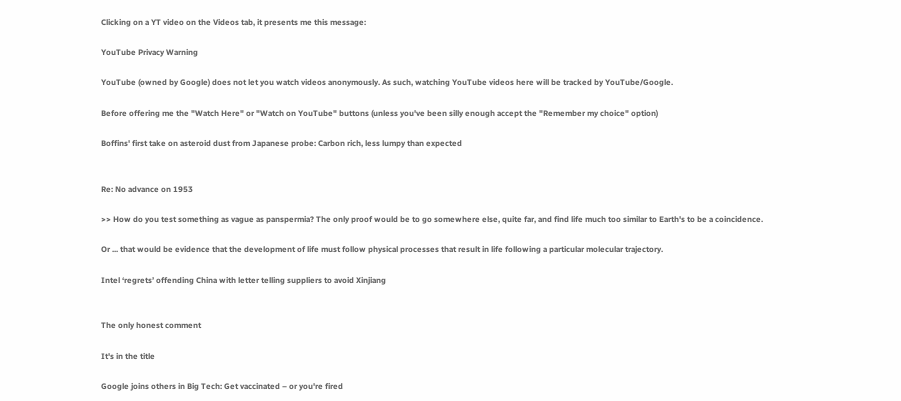Clicking on a YT video on the Videos tab, it presents me this message:

YouTube Privacy Warning

YouTube (owned by Google) does not let you watch videos anonymously. As such, watching YouTube videos here will be tracked by YouTube/Google.

Before offering me the "Watch Here" or "Watch on YouTube" buttons (unless you've been silly enough accept the "Remember my choice" option)

Boffins' first take on asteroid dust from Japanese probe: Carbon rich, less lumpy than expected


Re: No advance on 1953

>> How do you test something as vague as panspermia? The only proof would be to go somewhere else, quite far, and find life much too similar to Earth's to be a coincidence.

Or ... that would be evidence that the development of life must follow physical processes that result in life following a particular molecular trajectory.

Intel ‘regrets’ offending China with letter telling suppliers to avoid Xinjiang


The only honest comment

It's in the title

Google joins others in Big Tech: Get vaccinated – or you're fired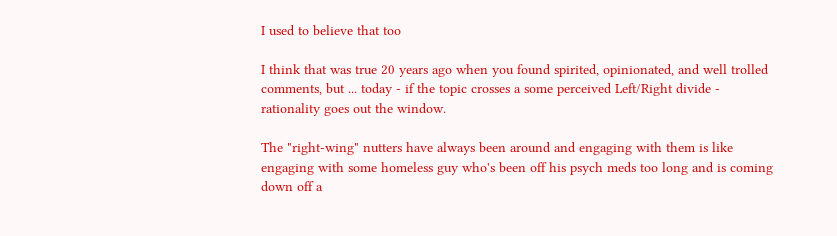I used to believe that too

I think that was true 20 years ago when you found spirited, opinionated, and well trolled comments, but ... today - if the topic crosses a some perceived Left/Right divide - rationality goes out the window.

The "right-wing" nutters have always been around and engaging with them is like engaging with some homeless guy who's been off his psych meds too long and is coming down off a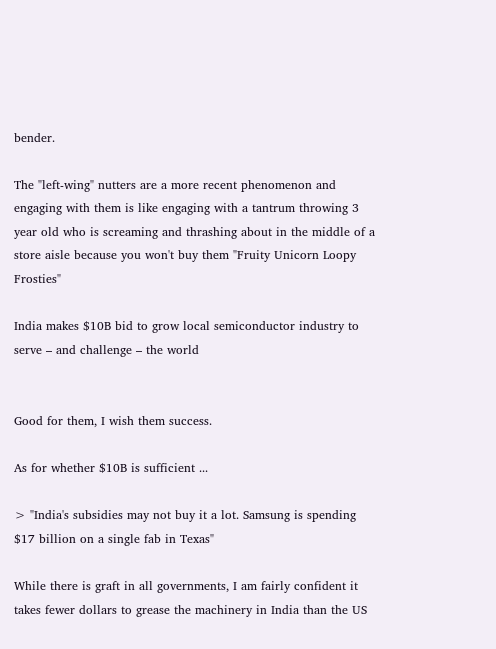bender.

The "left-wing" nutters are a more recent phenomenon and engaging with them is like engaging with a tantrum throwing 3 year old who is screaming and thrashing about in the middle of a store aisle because you won't buy them "Fruity Unicorn Loopy Frosties"

India makes $10B bid to grow local semiconductor industry to serve – and challenge – the world


Good for them, I wish them success.

As for whether $10B is sufficient ...

> "India's subsidies may not buy it a lot. Samsung is spending $17 billion on a single fab in Texas"

While there is graft in all governments, I am fairly confident it takes fewer dollars to grease the machinery in India than the US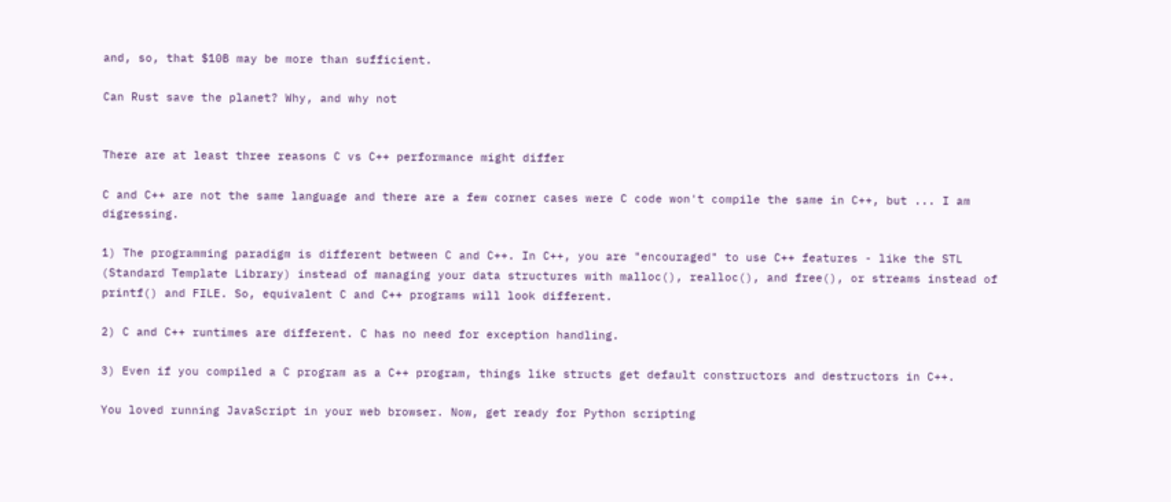and, so, that $10B may be more than sufficient.

Can Rust save the planet? Why, and why not


There are at least three reasons C vs C++ performance might differ

C and C++ are not the same language and there are a few corner cases were C code won't compile the same in C++, but ... I am digressing.

1) The programming paradigm is different between C and C++. In C++, you are "encouraged" to use C++ features - like the STL (Standard Template Library) instead of managing your data structures with malloc(), realloc(), and free(), or streams instead of printf() and FILE. So, equivalent C and C++ programs will look different.

2) C and C++ runtimes are different. C has no need for exception handling.

3) Even if you compiled a C program as a C++ program, things like structs get default constructors and destructors in C++.

You loved running JavaScript in your web browser. Now, get ready for Python scripting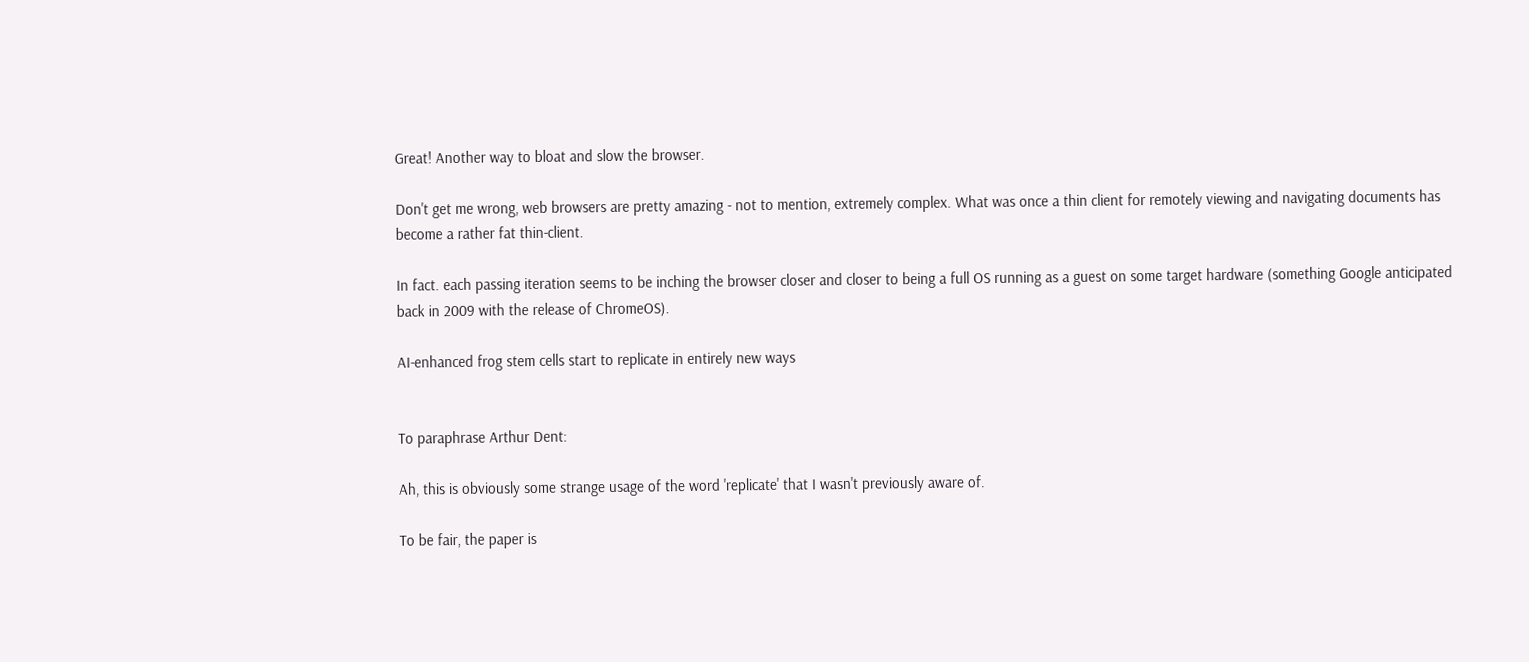Great! Another way to bloat and slow the browser.

Don't get me wrong, web browsers are pretty amazing - not to mention, extremely complex. What was once a thin client for remotely viewing and navigating documents has become a rather fat thin-client.

In fact. each passing iteration seems to be inching the browser closer and closer to being a full OS running as a guest on some target hardware (something Google anticipated back in 2009 with the release of ChromeOS).

AI-enhanced frog stem cells start to replicate in entirely new ways


To paraphrase Arthur Dent:

Ah, this is obviously some strange usage of the word 'replicate' that I wasn't previously aware of.

To be fair, the paper is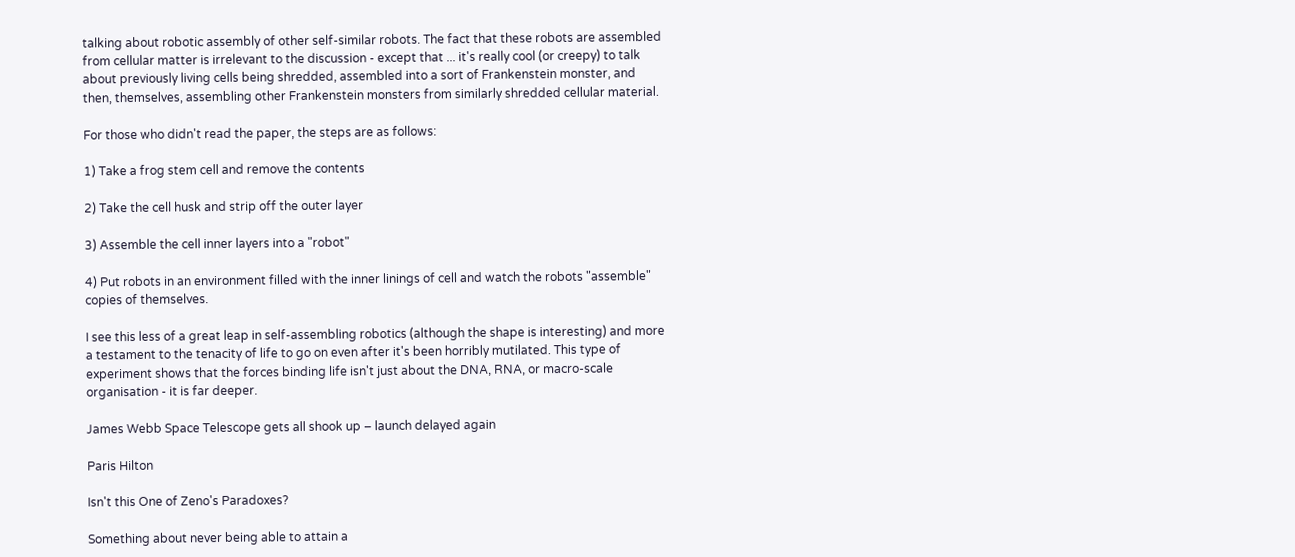talking about robotic assembly of other self-similar robots. The fact that these robots are assembled from cellular matter is irrelevant to the discussion - except that ... it's really cool (or creepy) to talk about previously living cells being shredded, assembled into a sort of Frankenstein monster, and then, themselves, assembling other Frankenstein monsters from similarly shredded cellular material.

For those who didn't read the paper, the steps are as follows:

1) Take a frog stem cell and remove the contents

2) Take the cell husk and strip off the outer layer

3) Assemble the cell inner layers into a "robot"

4) Put robots in an environment filled with the inner linings of cell and watch the robots "assemble" copies of themselves.

I see this less of a great leap in self-assembling robotics (although the shape is interesting) and more a testament to the tenacity of life to go on even after it's been horribly mutilated. This type of experiment shows that the forces binding life isn't just about the DNA, RNA, or macro-scale organisation - it is far deeper.

James Webb Space Telescope gets all shook up – launch delayed again

Paris Hilton

Isn't this One of Zeno's Paradoxes?

Something about never being able to attain a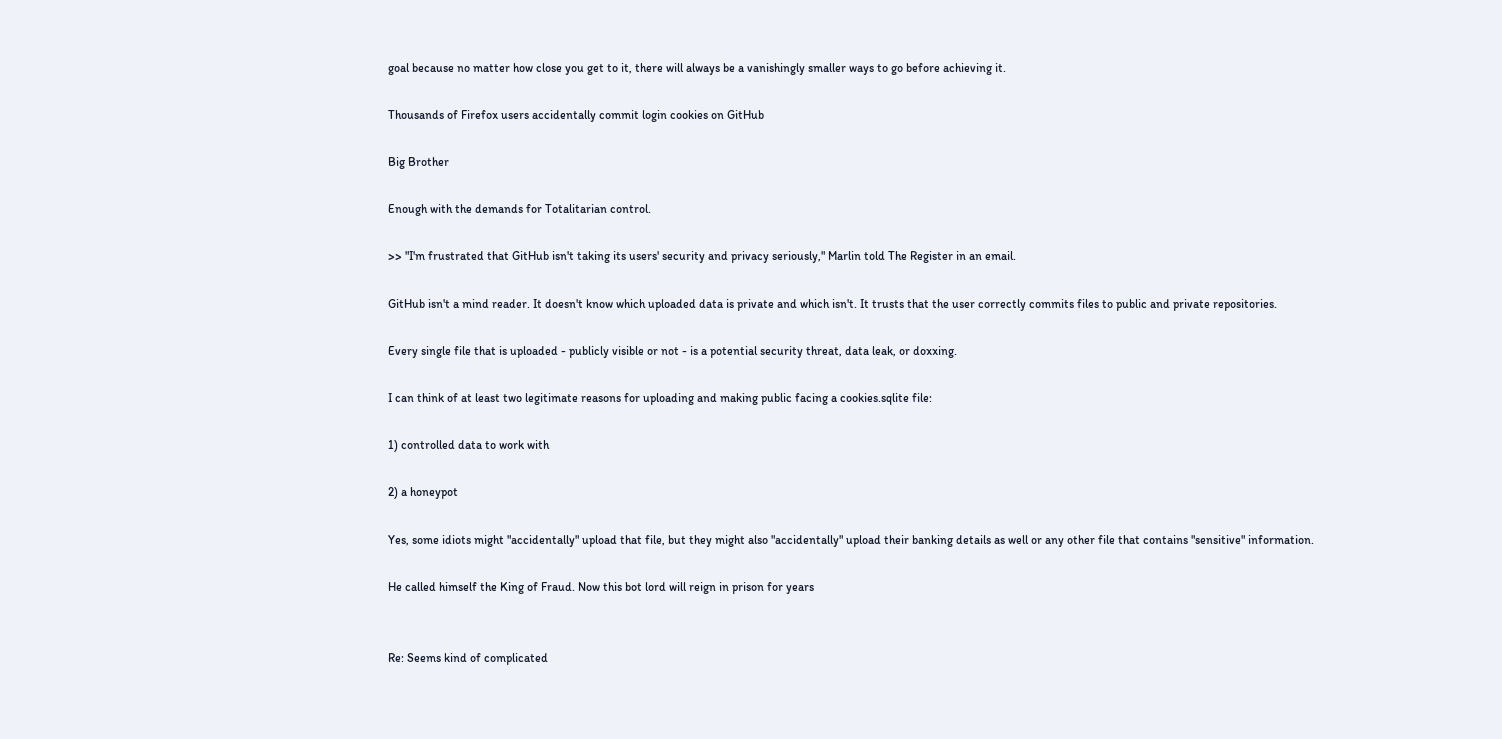goal because no matter how close you get to it, there will always be a vanishingly smaller ways to go before achieving it.

Thousands of Firefox users accidentally commit login cookies on GitHub

Big Brother

Enough with the demands for Totalitarian control.

>> "I'm frustrated that GitHub isn't taking its users' security and privacy seriously," Marlin told The Register in an email.

GitHub isn't a mind reader. It doesn't know which uploaded data is private and which isn't. It trusts that the user correctly commits files to public and private repositories.

Every single file that is uploaded - publicly visible or not - is a potential security threat, data leak, or doxxing.

I can think of at least two legitimate reasons for uploading and making public facing a cookies.sqlite file:

1) controlled data to work with

2) a honeypot

Yes, some idiots might "accidentally" upload that file, but they might also "accidentally" upload their banking details as well or any other file that contains "sensitive" information.

He called himself the King of Fraud. Now this bot lord will reign in prison for years


Re: Seems kind of complicated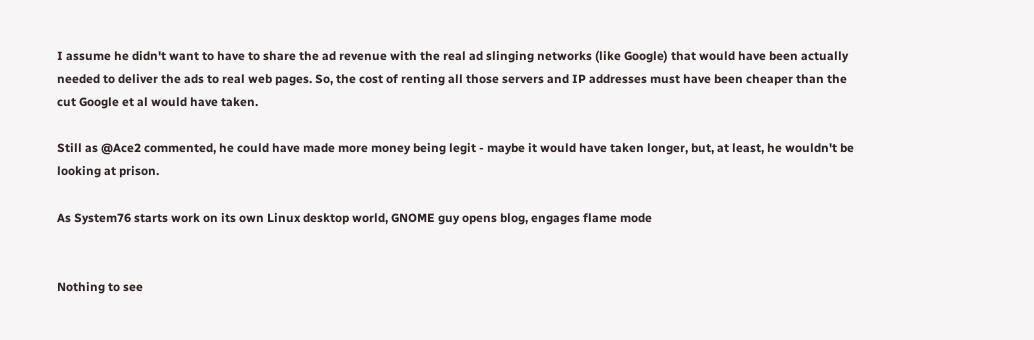I assume he didn't want to have to share the ad revenue with the real ad slinging networks (like Google) that would have been actually needed to deliver the ads to real web pages. So, the cost of renting all those servers and IP addresses must have been cheaper than the cut Google et al would have taken.

Still as @Ace2 commented, he could have made more money being legit - maybe it would have taken longer, but, at least, he wouldn't be looking at prison.

As System76 starts work on its own Linux desktop world, GNOME guy opens blog, engages flame mode


Nothing to see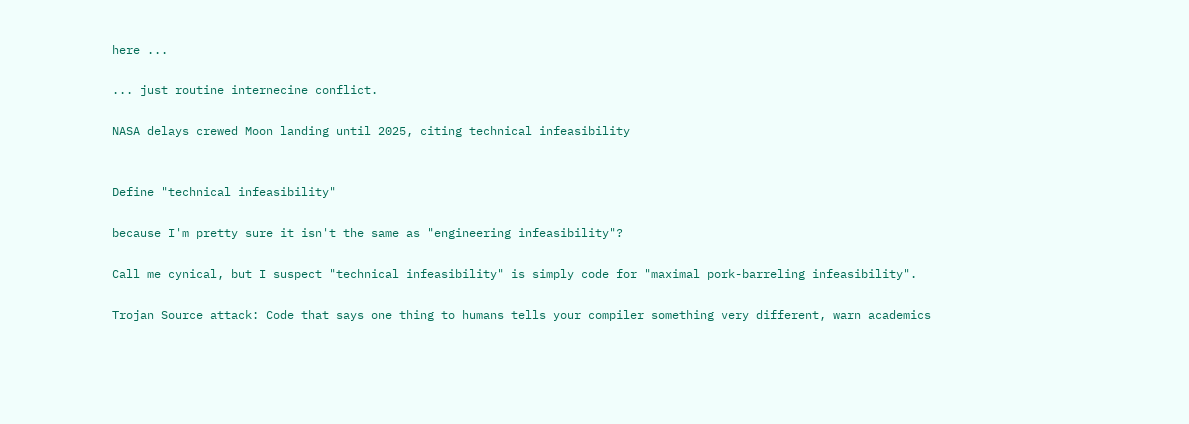here ...

... just routine internecine conflict.

NASA delays crewed Moon landing until 2025, citing technical infeasibility


Define "technical infeasibility"

because I'm pretty sure it isn't the same as "engineering infeasibility"?

Call me cynical, but I suspect "technical infeasibility" is simply code for "maximal pork-barreling infeasibility".

Trojan Source attack: Code that says one thing to humans tells your compiler something very different, warn academics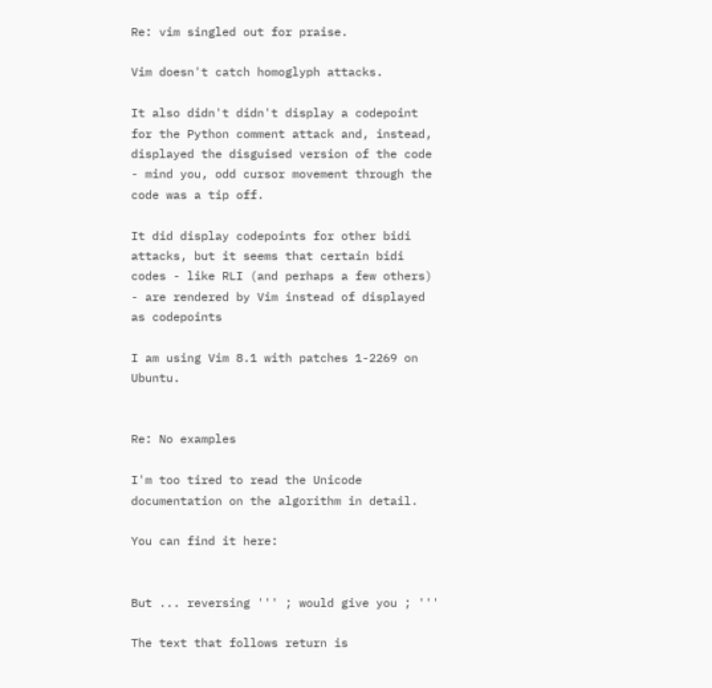Re: vim singled out for praise.

Vim doesn't catch homoglyph attacks.

It also didn't didn't display a codepoint for the Python comment attack and, instead, displayed the disguised version of the code - mind you, odd cursor movement through the code was a tip off.

It did display codepoints for other bidi attacks, but it seems that certain bidi codes - like RLI (and perhaps a few others) - are rendered by Vim instead of displayed as codepoints

I am using Vim 8.1 with patches 1-2269 on Ubuntu.


Re: No examples

I'm too tired to read the Unicode documentation on the algorithm in detail.

You can find it here:


But ... reversing ''' ; would give you ; '''

The text that follows return is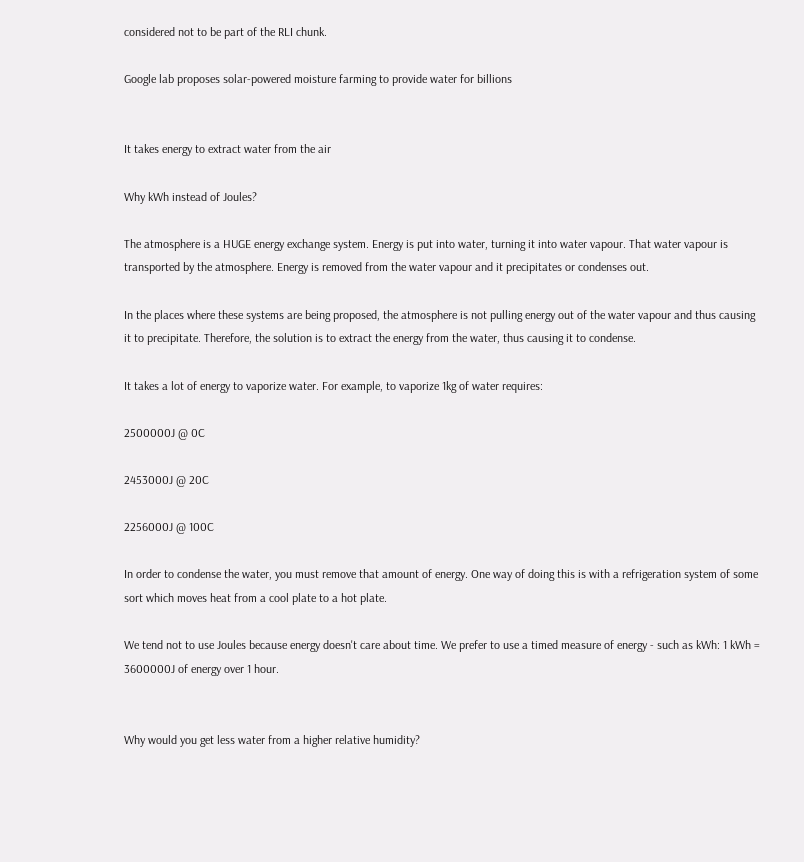considered not to be part of the RLI chunk.

Google lab proposes solar-powered moisture farming to provide water for billions


It takes energy to extract water from the air

Why kWh instead of Joules?

The atmosphere is a HUGE energy exchange system. Energy is put into water, turning it into water vapour. That water vapour is transported by the atmosphere. Energy is removed from the water vapour and it precipitates or condenses out.

In the places where these systems are being proposed, the atmosphere is not pulling energy out of the water vapour and thus causing it to precipitate. Therefore, the solution is to extract the energy from the water, thus causing it to condense.

It takes a lot of energy to vaporize water. For example, to vaporize 1kg of water requires:

2500000J @ 0C

2453000J @ 20C

2256000J @ 100C

In order to condense the water, you must remove that amount of energy. One way of doing this is with a refrigeration system of some sort which moves heat from a cool plate to a hot plate.

We tend not to use Joules because energy doesn't care about time. We prefer to use a timed measure of energy - such as kWh: 1 kWh = 3600000J of energy over 1 hour.


Why would you get less water from a higher relative humidity?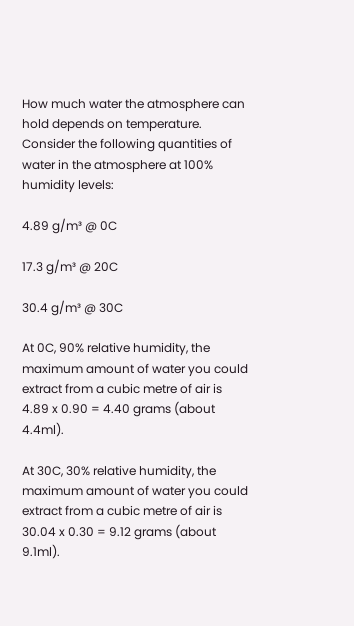How much water the atmosphere can hold depends on temperature. Consider the following quantities of water in the atmosphere at 100% humidity levels:

4.89 g/m³ @ 0C

17.3 g/m³ @ 20C

30.4 g/m³ @ 30C

At 0C, 90% relative humidity, the maximum amount of water you could extract from a cubic metre of air is 4.89 x 0.90 = 4.40 grams (about 4.4ml).

At 30C, 30% relative humidity, the maximum amount of water you could extract from a cubic metre of air is 30.04 x 0.30 = 9.12 grams (about 9.1ml).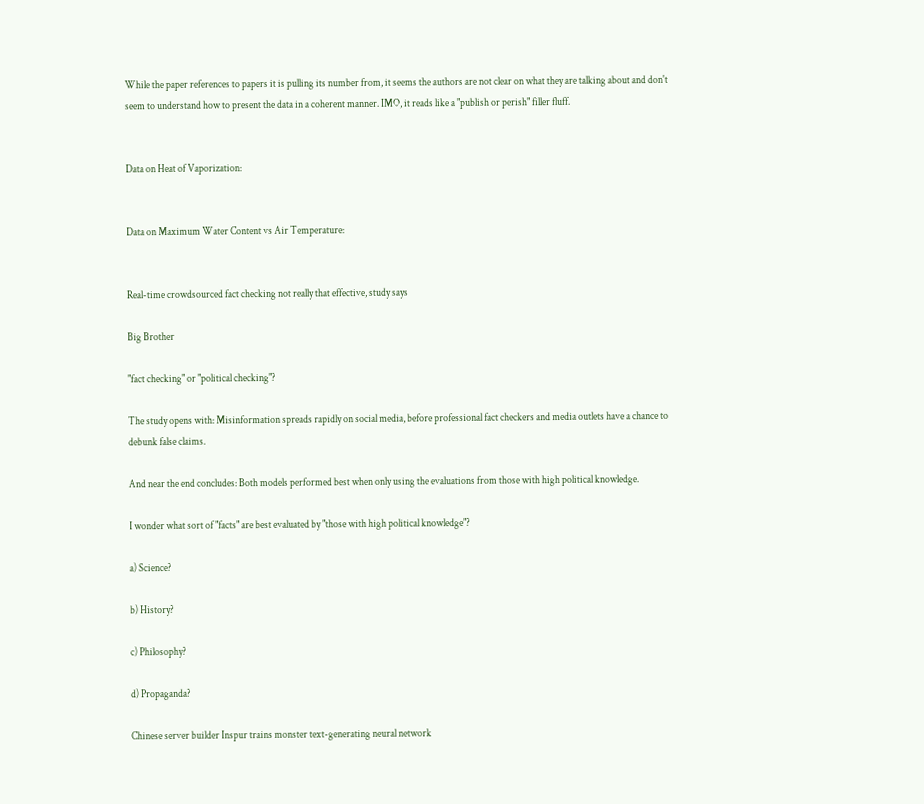While the paper references to papers it is pulling its number from, it seems the authors are not clear on what they are talking about and don't seem to understand how to present the data in a coherent manner. IMO, it reads like a "publish or perish" filler fluff.


Data on Heat of Vaporization:


Data on Maximum Water Content vs Air Temperature:


Real-time crowdsourced fact checking not really that effective, study says

Big Brother

"fact checking" or "political checking"?

The study opens with: Misinformation spreads rapidly on social media, before professional fact checkers and media outlets have a chance to debunk false claims.

And near the end concludes: Both models performed best when only using the evaluations from those with high political knowledge.

I wonder what sort of "facts" are best evaluated by "those with high political knowledge"?

a) Science?

b) History?

c) Philosophy?

d) Propaganda?

Chinese server builder Inspur trains monster text-generating neural network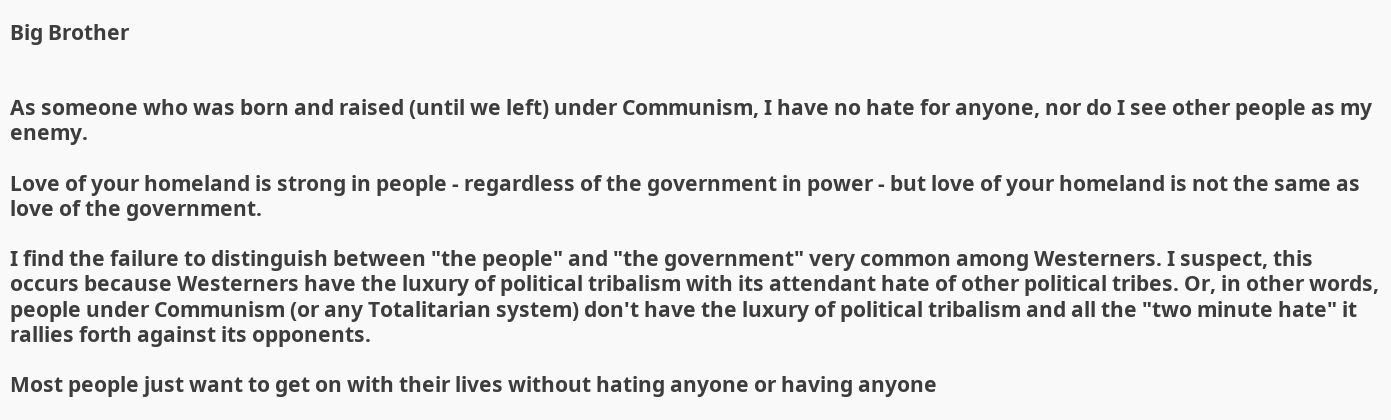Big Brother


As someone who was born and raised (until we left) under Communism, I have no hate for anyone, nor do I see other people as my enemy.

Love of your homeland is strong in people - regardless of the government in power - but love of your homeland is not the same as love of the government.

I find the failure to distinguish between "the people" and "the government" very common among Westerners. I suspect, this occurs because Westerners have the luxury of political tribalism with its attendant hate of other political tribes. Or, in other words, people under Communism (or any Totalitarian system) don't have the luxury of political tribalism and all the "two minute hate" it rallies forth against its opponents.

Most people just want to get on with their lives without hating anyone or having anyone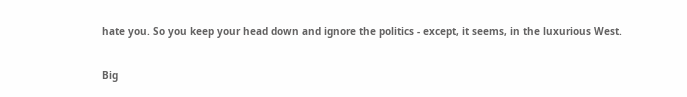hate you. So you keep your head down and ignore the politics - except, it seems, in the luxurious West.

Big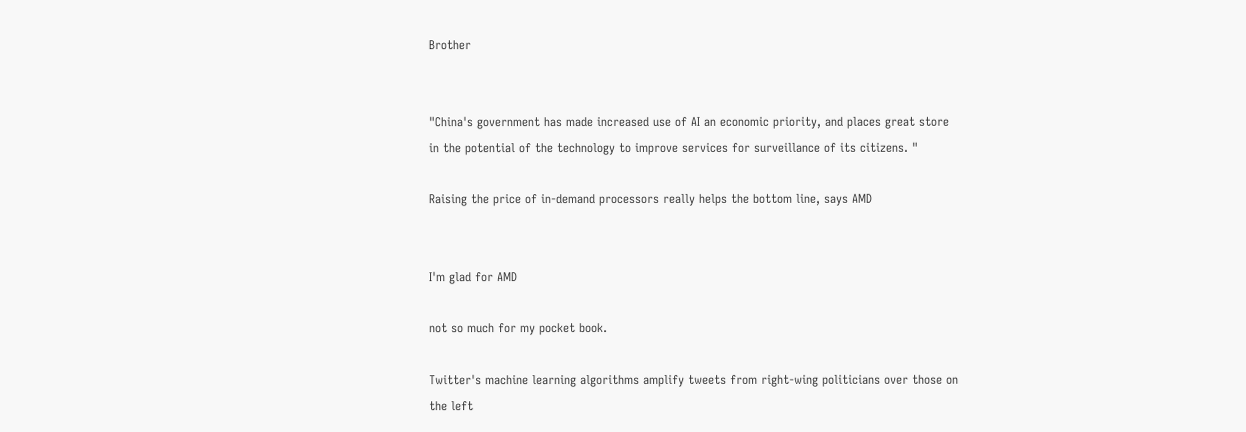Brother


"China's government has made increased use of AI an economic priority, and places great store in the potential of the technology to improve services for surveillance of its citizens. "

Raising the price of in-demand processors really helps the bottom line, says AMD


I'm glad for AMD

not so much for my pocket book.

Twitter's machine learning algorithms amplify tweets from right-wing politicians over those on the left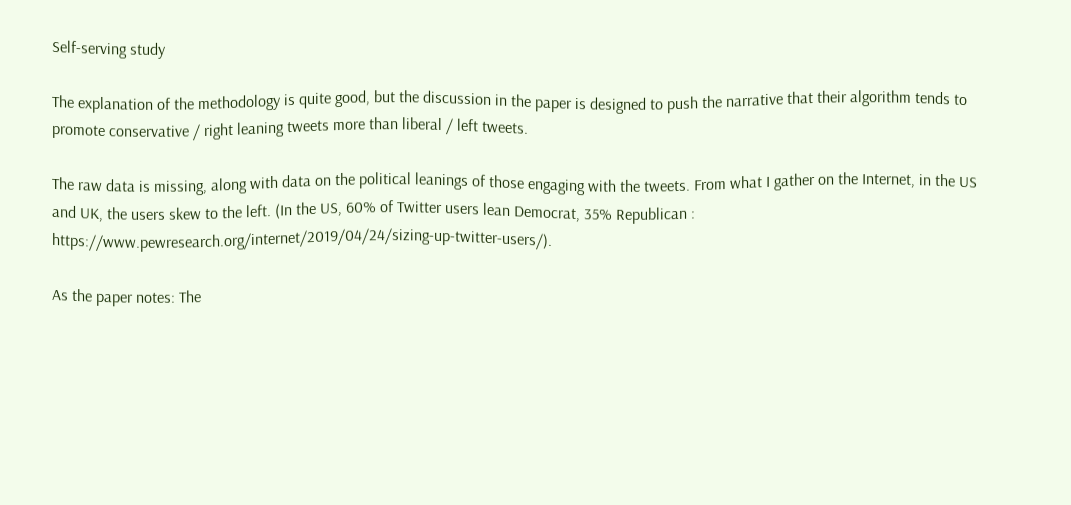Self-serving study

The explanation of the methodology is quite good, but the discussion in the paper is designed to push the narrative that their algorithm tends to promote conservative / right leaning tweets more than liberal / left tweets.

The raw data is missing, along with data on the political leanings of those engaging with the tweets. From what I gather on the Internet, in the US and UK, the users skew to the left. (In the US, 60% of Twitter users lean Democrat, 35% Republican : https://www.pewresearch.org/internet/2019/04/24/sizing-up-twitter-users/).

As the paper notes: The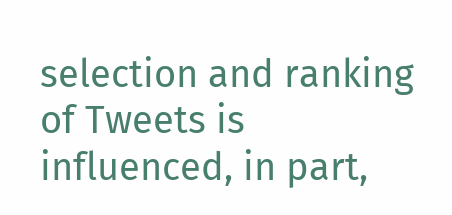selection and ranking of Tweets is influenced, in part,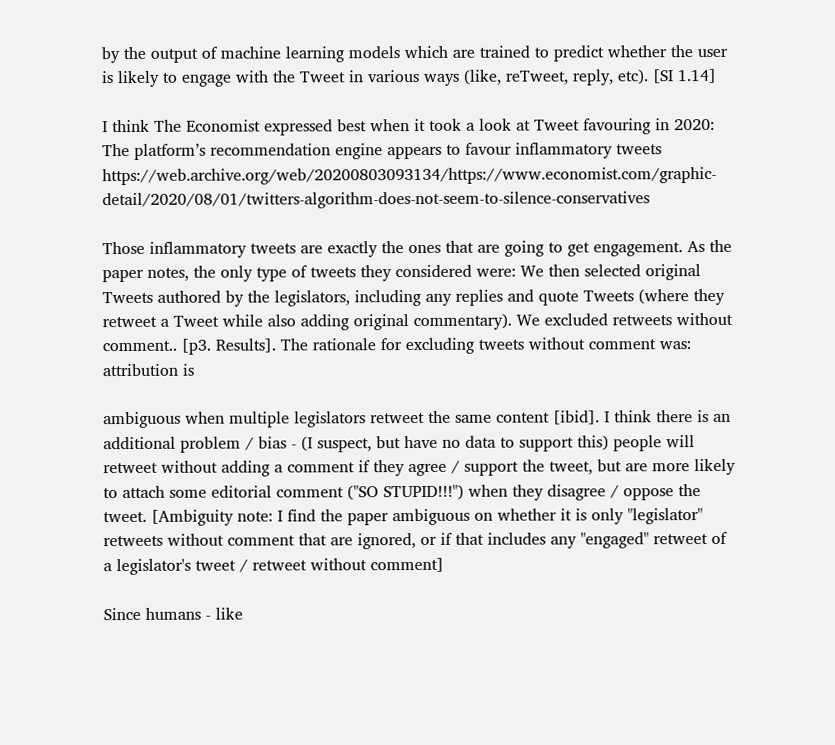by the output of machine learning models which are trained to predict whether the user is likely to engage with the Tweet in various ways (like, reTweet, reply, etc). [SI 1.14]

I think The Economist expressed best when it took a look at Tweet favouring in 2020: The platform’s recommendation engine appears to favour inflammatory tweets https://web.archive.org/web/20200803093134/https://www.economist.com/graphic-detail/2020/08/01/twitters-algorithm-does-not-seem-to-silence-conservatives

Those inflammatory tweets are exactly the ones that are going to get engagement. As the paper notes, the only type of tweets they considered were: We then selected original Tweets authored by the legislators, including any replies and quote Tweets (where they retweet a Tweet while also adding original commentary). We excluded retweets without comment.. [p3. Results]. The rationale for excluding tweets without comment was: attribution is

ambiguous when multiple legislators retweet the same content [ibid]. I think there is an additional problem / bias - (I suspect, but have no data to support this) people will retweet without adding a comment if they agree / support the tweet, but are more likely to attach some editorial comment ("SO STUPID!!!") when they disagree / oppose the tweet. [Ambiguity note: I find the paper ambiguous on whether it is only "legislator" retweets without comment that are ignored, or if that includes any "engaged" retweet of a legislator's tweet / retweet without comment]

Since humans - like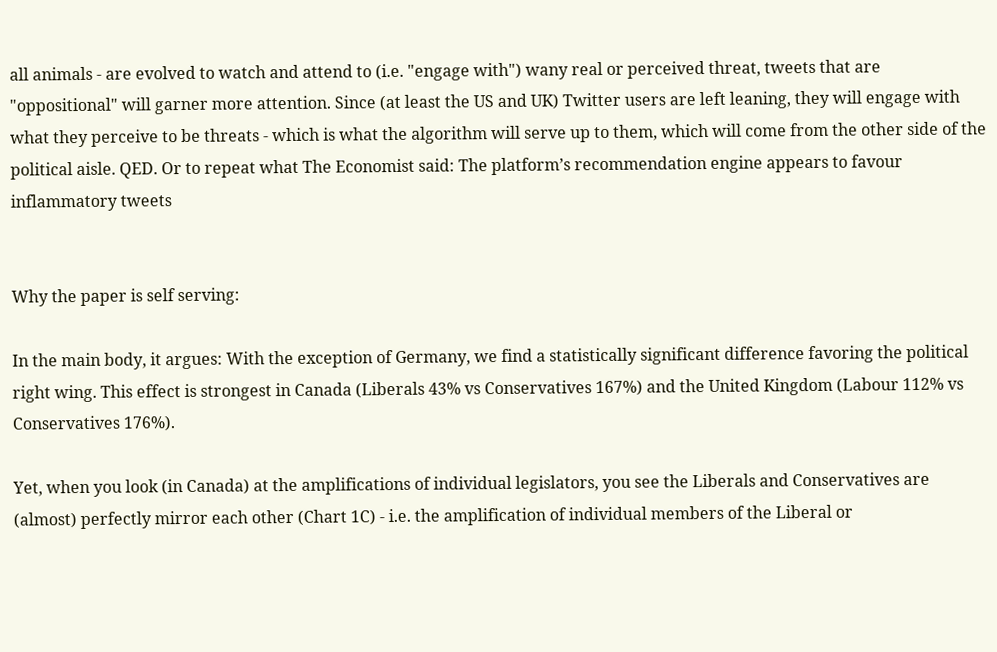all animals - are evolved to watch and attend to (i.e. "engage with") wany real or perceived threat, tweets that are "oppositional" will garner more attention. Since (at least the US and UK) Twitter users are left leaning, they will engage with what they perceive to be threats - which is what the algorithm will serve up to them, which will come from the other side of the political aisle. QED. Or to repeat what The Economist said: The platform’s recommendation engine appears to favour inflammatory tweets


Why the paper is self serving:

In the main body, it argues: With the exception of Germany, we find a statistically significant difference favoring the political right wing. This effect is strongest in Canada (Liberals 43% vs Conservatives 167%) and the United Kingdom (Labour 112% vs Conservatives 176%).

Yet, when you look (in Canada) at the amplifications of individual legislators, you see the Liberals and Conservatives are (almost) perfectly mirror each other (Chart 1C) - i.e. the amplification of individual members of the Liberal or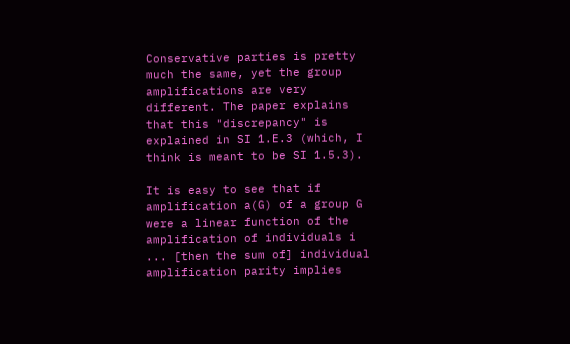Conservative parties is pretty much the same, yet the group amplifications are very different. The paper explains that this "discrepancy" is explained in SI 1.E.3 (which, I think is meant to be SI 1.5.3).

It is easy to see that if amplification a(G) of a group G were a linear function of the amplification of individuals i ... [then the sum of] individual amplification parity implies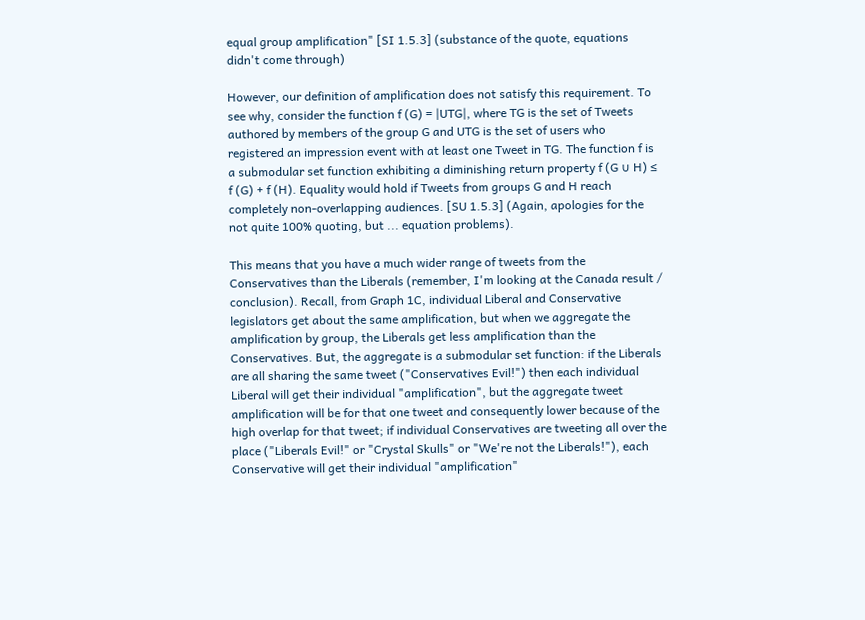equal group amplification" [SI 1.5.3] (substance of the quote, equations didn't come through)

However, our definition of amplification does not satisfy this requirement. To see why, consider the function f (G) = |UTG|, where TG is the set of Tweets authored by members of the group G and UTG is the set of users who registered an impression event with at least one Tweet in TG. The function f is a submodular set function exhibiting a diminishing return property f (G ∪ H) ≤ f (G) + f (H). Equality would hold if Tweets from groups G and H reach completely non-overlapping audiences. [SU 1.5.3] (Again, apologies for the not quite 100% quoting, but ... equation problems).

This means that you have a much wider range of tweets from the Conservatives than the Liberals (remember, I'm looking at the Canada result / conclusion). Recall, from Graph 1C, individual Liberal and Conservative legislators get about the same amplification, but when we aggregate the amplification by group, the Liberals get less amplification than the Conservatives. But, the aggregate is a submodular set function: if the Liberals are all sharing the same tweet ("Conservatives Evil!") then each individual Liberal will get their individual "amplification", but the aggregate tweet amplification will be for that one tweet and consequently lower because of the high overlap for that tweet; if individual Conservatives are tweeting all over the place ("Liberals Evil!" or "Crystal Skulls" or "We're not the Liberals!"), each Conservative will get their individual "amplification"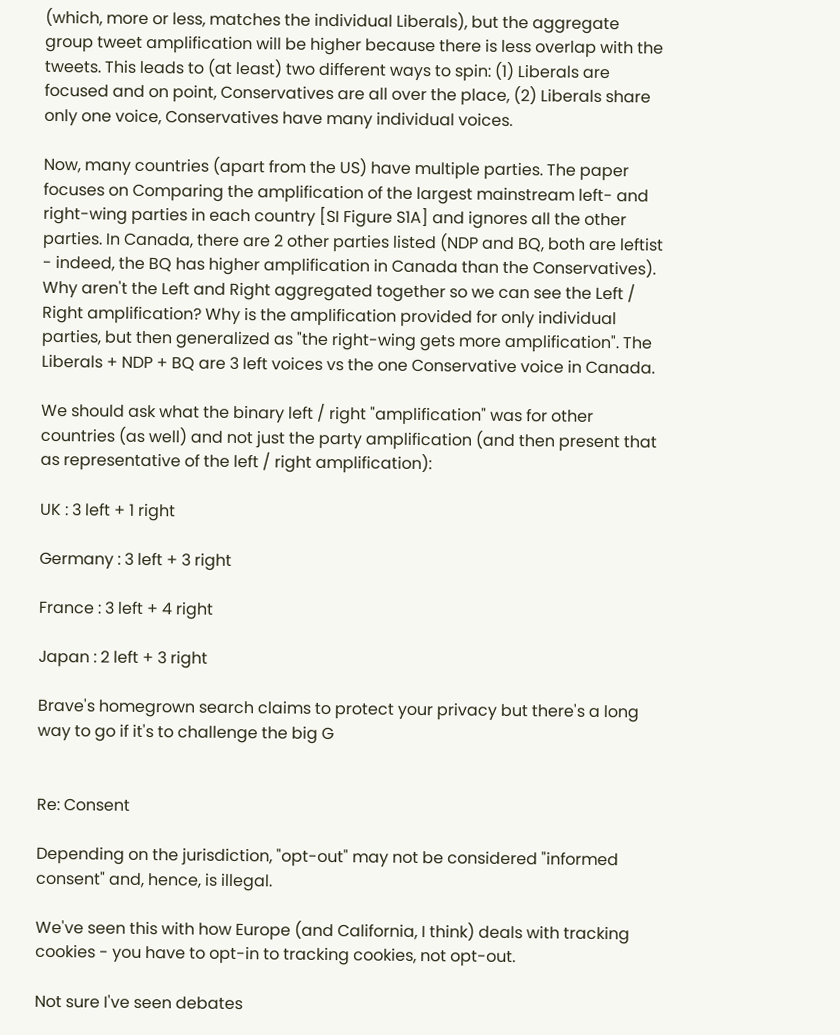(which, more or less, matches the individual Liberals), but the aggregate group tweet amplification will be higher because there is less overlap with the tweets. This leads to (at least) two different ways to spin: (1) Liberals are focused and on point, Conservatives are all over the place, (2) Liberals share only one voice, Conservatives have many individual voices.

Now, many countries (apart from the US) have multiple parties. The paper focuses on Comparing the amplification of the largest mainstream left- and right-wing parties in each country [SI Figure S1A] and ignores all the other parties. In Canada, there are 2 other parties listed (NDP and BQ, both are leftist - indeed, the BQ has higher amplification in Canada than the Conservatives). Why aren't the Left and Right aggregated together so we can see the Left / Right amplification? Why is the amplification provided for only individual parties, but then generalized as "the right-wing gets more amplification". The Liberals + NDP + BQ are 3 left voices vs the one Conservative voice in Canada.

We should ask what the binary left / right "amplification" was for other countries (as well) and not just the party amplification (and then present that as representative of the left / right amplification):

UK : 3 left + 1 right

Germany : 3 left + 3 right

France : 3 left + 4 right

Japan : 2 left + 3 right

Brave's homegrown search claims to protect your privacy but there's a long way to go if it's to challenge the big G


Re: Consent

Depending on the jurisdiction, "opt-out" may not be considered "informed consent" and, hence, is illegal.

We've seen this with how Europe (and California, I think) deals with tracking cookies - you have to opt-in to tracking cookies, not opt-out.

Not sure I've seen debates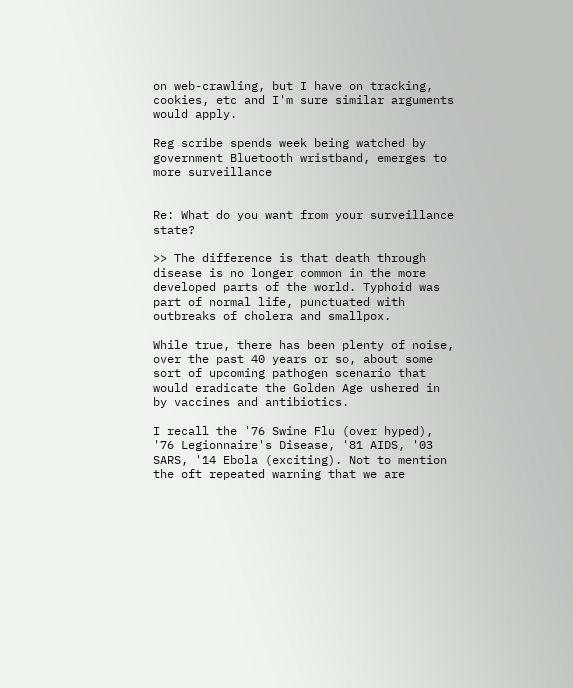on web-crawling, but I have on tracking, cookies, etc and I'm sure similar arguments would apply.

Reg scribe spends week being watched by government Bluetooth wristband, emerges to more surveillance


Re: What do you want from your surveillance state?

>> The difference is that death through disease is no longer common in the more developed parts of the world. Typhoid was part of normal life, punctuated with outbreaks of cholera and smallpox.

While true, there has been plenty of noise, over the past 40 years or so, about some sort of upcoming pathogen scenario that would eradicate the Golden Age ushered in by vaccines and antibiotics.

I recall the '76 Swine Flu (over hyped), '76 Legionnaire's Disease, '81 AIDS, '03 SARS, '14 Ebola (exciting). Not to mention the oft repeated warning that we are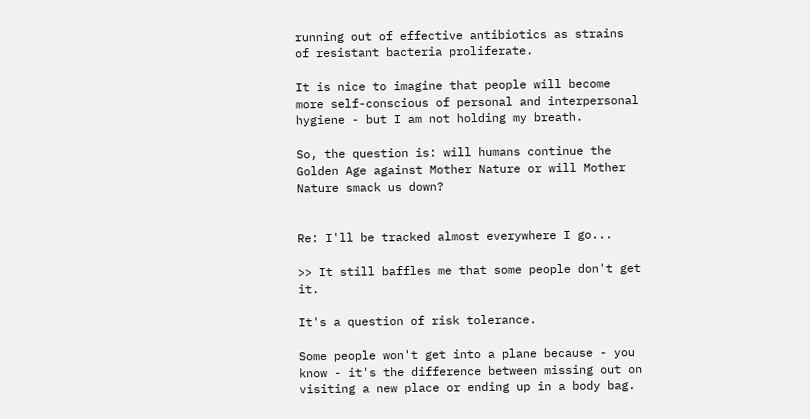running out of effective antibiotics as strains of resistant bacteria proliferate.

It is nice to imagine that people will become more self-conscious of personal and interpersonal hygiene - but I am not holding my breath.

So, the question is: will humans continue the Golden Age against Mother Nature or will Mother Nature smack us down?


Re: I'll be tracked almost everywhere I go...

>> It still baffles me that some people don't get it.

It's a question of risk tolerance.

Some people won't get into a plane because - you know - it's the difference between missing out on visiting a new place or ending up in a body bag.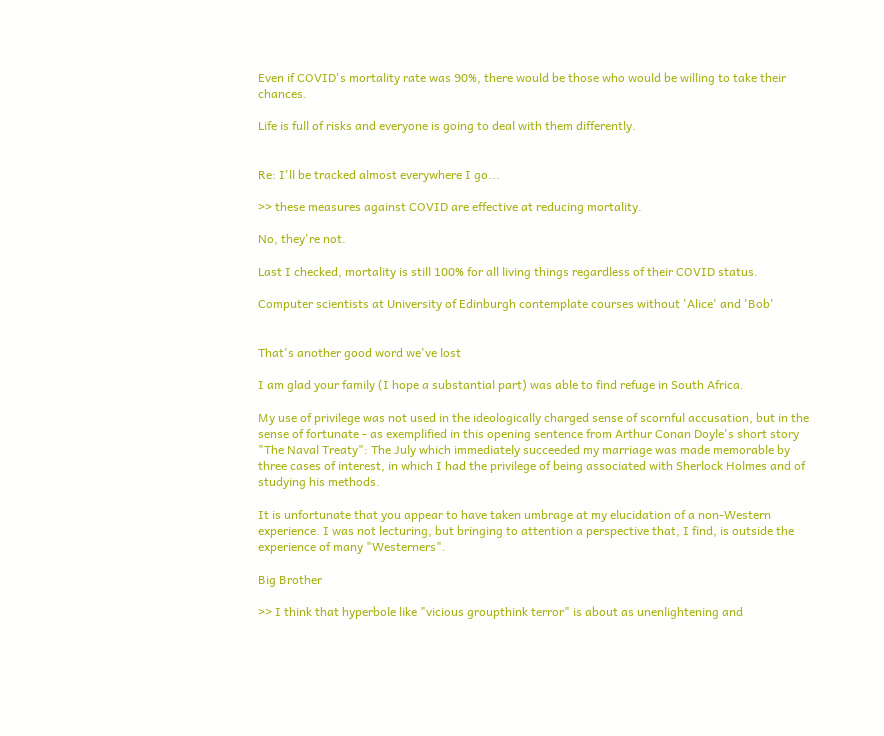Even if COVID's mortality rate was 90%, there would be those who would be willing to take their chances.

Life is full of risks and everyone is going to deal with them differently.


Re: I'll be tracked almost everywhere I go...

>> these measures against COVID are effective at reducing mortality.

No, they're not.

Last I checked, mortality is still 100% for all living things regardless of their COVID status.

Computer scientists at University of Edinburgh contemplate courses without 'Alice' and 'Bob'


That's another good word we've lost

I am glad your family (I hope a substantial part) was able to find refuge in South Africa.

My use of privilege was not used in the ideologically charged sense of scornful accusation, but in the sense of fortunate - as exemplified in this opening sentence from Arthur Conan Doyle's short story "The Naval Treaty": The July which immediately succeeded my marriage was made memorable by three cases of interest, in which I had the privilege of being associated with Sherlock Holmes and of studying his methods.

It is unfortunate that you appear to have taken umbrage at my elucidation of a non-Western experience. I was not lecturing, but bringing to attention a perspective that, I find, is outside the experience of many "Westerners".

Big Brother

>> I think that hyperbole like "vicious groupthink terror" is about as unenlightening and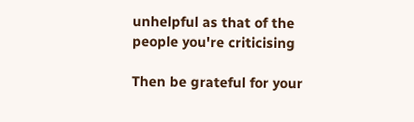unhelpful as that of the people you're criticising

Then be grateful for your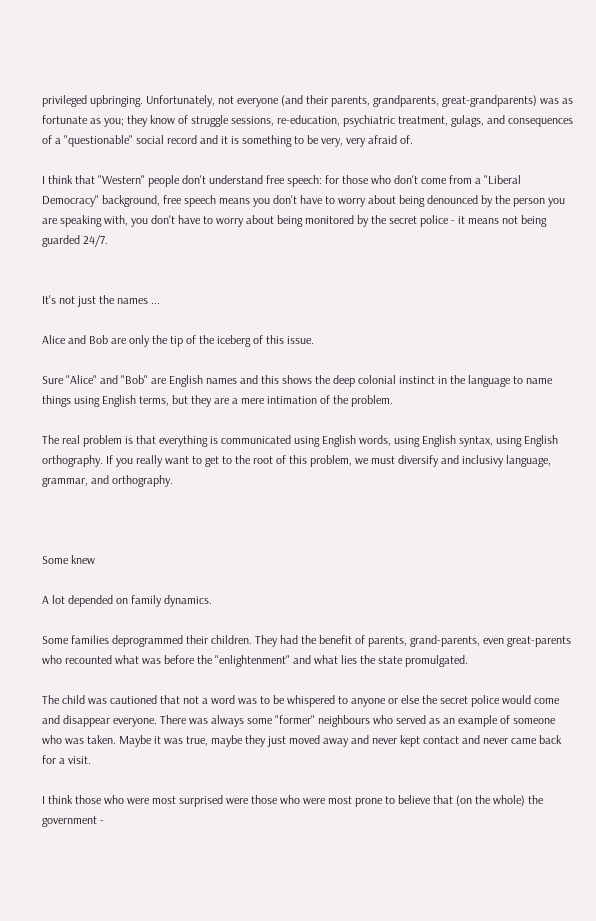privileged upbringing. Unfortunately, not everyone (and their parents, grandparents, great-grandparents) was as fortunate as you; they know of struggle sessions, re-education, psychiatric treatment, gulags, and consequences of a "questionable" social record and it is something to be very, very afraid of.

I think that "Western" people don't understand free speech: for those who don't come from a "Liberal Democracy" background, free speech means you don't have to worry about being denounced by the person you are speaking with, you don't have to worry about being monitored by the secret police - it means not being guarded 24/7.


It's not just the names ...

Alice and Bob are only the tip of the iceberg of this issue.

Sure "Alice" and "Bob" are English names and this shows the deep colonial instinct in the language to name things using English terms, but they are a mere intimation of the problem.

The real problem is that everything is communicated using English words, using English syntax, using English orthography. If you really want to get to the root of this problem, we must diversify and inclusivy language, grammar, and orthography.



Some knew

A lot depended on family dynamics.

Some families deprogrammed their children. They had the benefit of parents, grand-parents, even great-parents who recounted what was before the "enlightenment" and what lies the state promulgated.

The child was cautioned that not a word was to be whispered to anyone or else the secret police would come and disappear everyone. There was always some "former" neighbours who served as an example of someone who was taken. Maybe it was true, maybe they just moved away and never kept contact and never came back for a visit.

I think those who were most surprised were those who were most prone to believe that (on the whole) the government -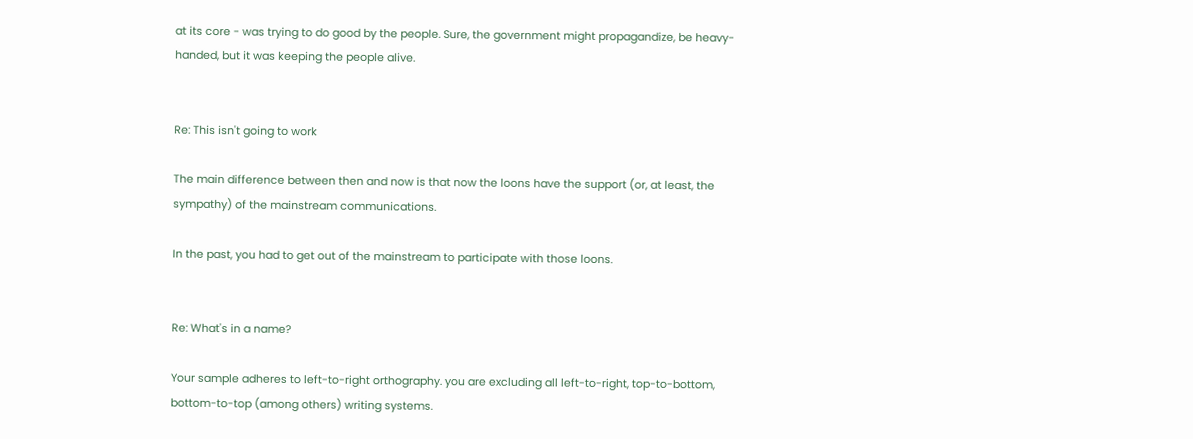at its core - was trying to do good by the people. Sure, the government might propagandize, be heavy-handed, but it was keeping the people alive.


Re: This isn't going to work

The main difference between then and now is that now the loons have the support (or, at least, the sympathy) of the mainstream communications.

In the past, you had to get out of the mainstream to participate with those loons.


Re: What's in a name?

Your sample adheres to left-to-right orthography. you are excluding all left-to-right, top-to-bottom, bottom-to-top (among others) writing systems.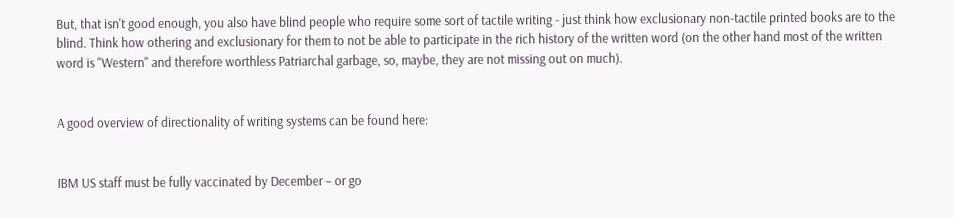But, that isn't good enough, you also have blind people who require some sort of tactile writing - just think how exclusionary non-tactile printed books are to the blind. Think how othering and exclusionary for them to not be able to participate in the rich history of the written word (on the other hand most of the written word is "Western" and therefore worthless Patriarchal garbage, so, maybe, they are not missing out on much).


A good overview of directionality of writing systems can be found here:


IBM US staff must be fully vaccinated by December – or go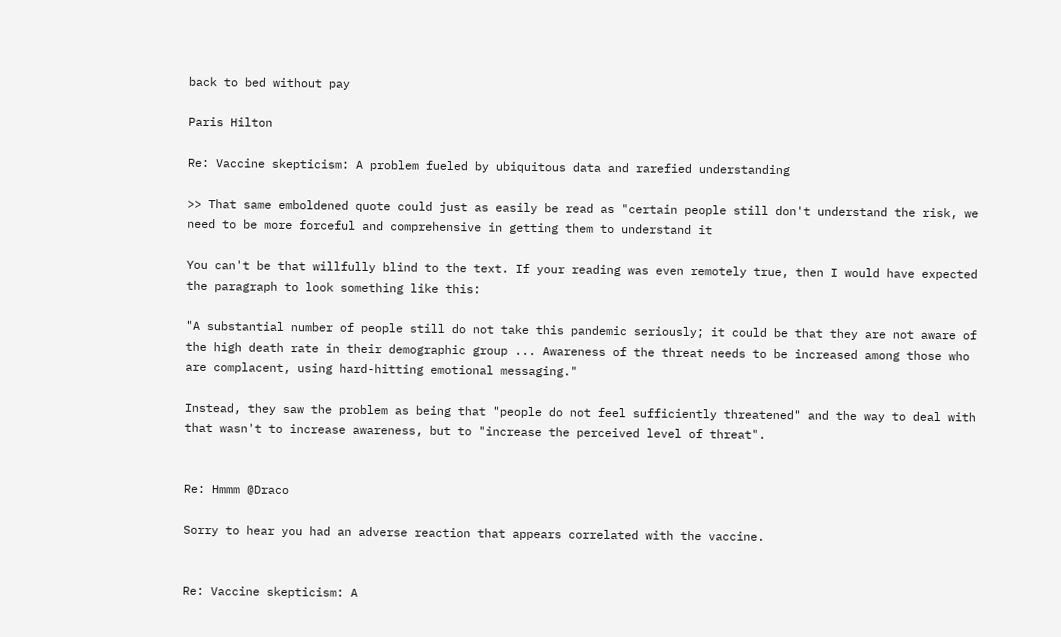back to bed without pay

Paris Hilton

Re: Vaccine skepticism: A problem fueled by ubiquitous data and rarefied understanding

>> That same emboldened quote could just as easily be read as "certain people still don't understand the risk, we need to be more forceful and comprehensive in getting them to understand it

You can't be that willfully blind to the text. If your reading was even remotely true, then I would have expected the paragraph to look something like this:

"A substantial number of people still do not take this pandemic seriously; it could be that they are not aware of the high death rate in their demographic group ... Awareness of the threat needs to be increased among those who are complacent, using hard-hitting emotional messaging."

Instead, they saw the problem as being that "people do not feel sufficiently threatened" and the way to deal with that wasn't to increase awareness, but to "increase the perceived level of threat".


Re: Hmmm @Draco

Sorry to hear you had an adverse reaction that appears correlated with the vaccine.


Re: Vaccine skepticism: A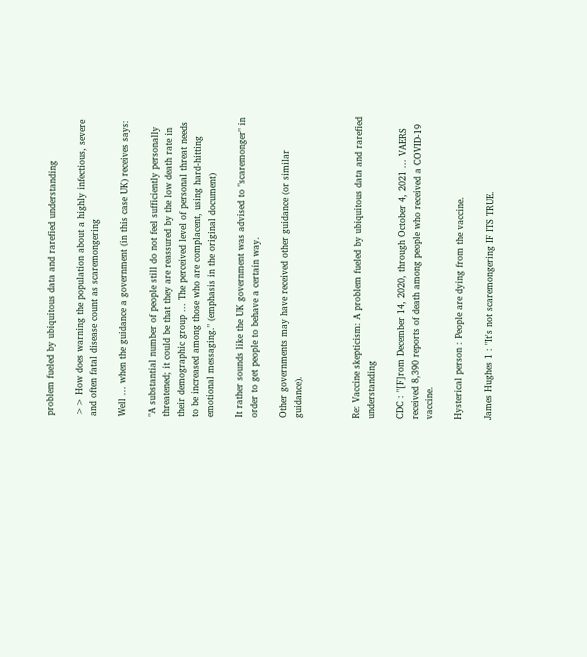problem fueled by ubiquitous data and rarefied understanding

>> How does warning the population about a highly infectious, severe and often fatal disease count as scaremongering

Well ... when the guidance a government (in this case UK) receives says:

"A substantial number of people still do not feel sufficiently personally threatened; it could be that they are reassured by the low death rate in their demographic group ... The perceived level of personal threat needs to be increased among those who are complacent, using hard-hitting emotional messaging." (emphasis in the original document)

It rather sounds like the UK government was advised to "scaremonger" in order to get people to behave a certain way.

Other governments may have received other guidance (or similar guidance).



Re: Vaccine skepticism: A problem fueled by ubiquitous data and rarefied understanding

CDC : "[F]rom December 14, 2020, through October 4, 2021 ... VAERS received 8,390 reports of death among people who received a COVID-19 vaccine.

Hysterical person : People are dying from the vaccine.

James Hughes 1 : "It's not scaremongering IF ITS TRUE.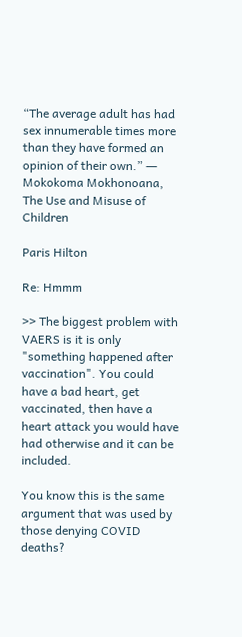“The average adult has had sex innumerable times more than they have formed an opinion of their own.” ― Mokokoma Mokhonoana, The Use and Misuse of Children

Paris Hilton

Re: Hmmm

>> The biggest problem with VAERS is it is only "something happened after vaccination". You could have a bad heart, get vaccinated, then have a heart attack you would have had otherwise and it can be included.

You know this is the same argument that was used by those denying COVID deaths?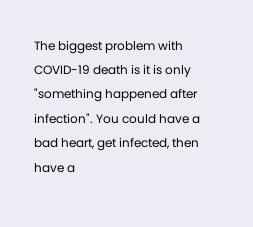The biggest problem with COVID-19 death is it is only "something happened after infection". You could have a bad heart, get infected, then have a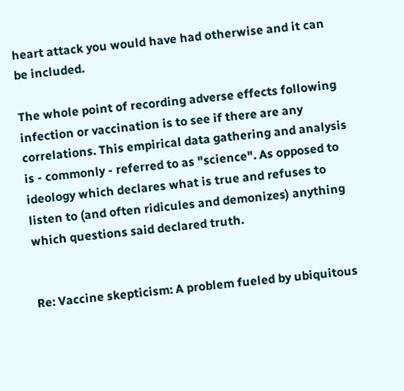heart attack you would have had otherwise and it can be included.

The whole point of recording adverse effects following infection or vaccination is to see if there are any correlations. This empirical data gathering and analysis is - commonly - referred to as "science". As opposed to ideology which declares what is true and refuses to listen to (and often ridicules and demonizes) anything which questions said declared truth.


Re: Vaccine skepticism: A problem fueled by ubiquitous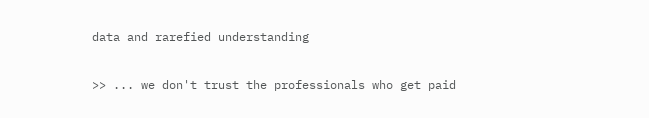data and rarefied understanding

>> ... we don't trust the professionals who get paid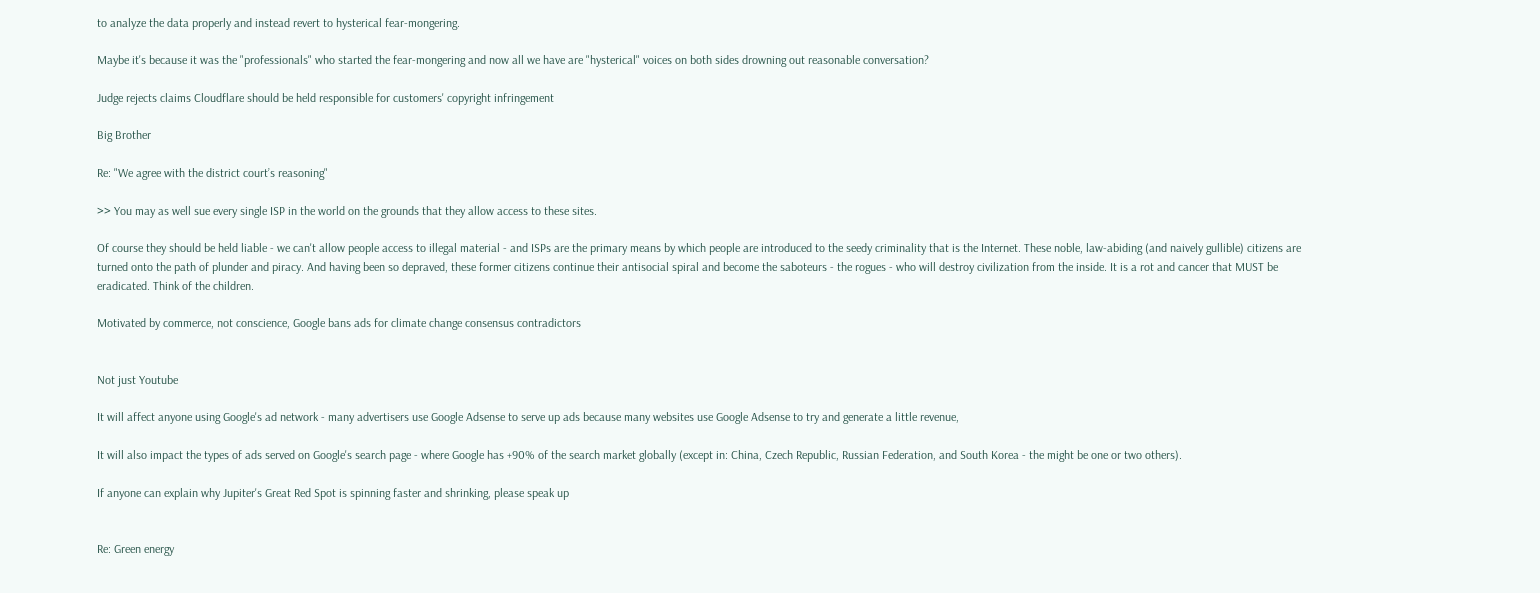to analyze the data properly and instead revert to hysterical fear-mongering.

Maybe it's because it was the "professionals" who started the fear-mongering and now all we have are "hysterical" voices on both sides drowning out reasonable conversation?

Judge rejects claims Cloudflare should be held responsible for customers' copyright infringement

Big Brother

Re: "We agree with the district court’s reasoning"

>> You may as well sue every single ISP in the world on the grounds that they allow access to these sites.

Of course they should be held liable - we can't allow people access to illegal material - and ISPs are the primary means by which people are introduced to the seedy criminality that is the Internet. These noble, law-abiding (and naively gullible) citizens are turned onto the path of plunder and piracy. And having been so depraved, these former citizens continue their antisocial spiral and become the saboteurs - the rogues - who will destroy civilization from the inside. It is a rot and cancer that MUST be eradicated. Think of the children.

Motivated by commerce, not conscience, Google bans ads for climate change consensus contradictors


Not just Youtube

It will affect anyone using Google's ad network - many advertisers use Google Adsense to serve up ads because many websites use Google Adsense to try and generate a little revenue,

It will also impact the types of ads served on Google's search page - where Google has +90% of the search market globally (except in: China, Czech Republic, Russian Federation, and South Korea - the might be one or two others).

If anyone can explain why Jupiter's Great Red Spot is spinning faster and shrinking, please speak up


Re: Green energy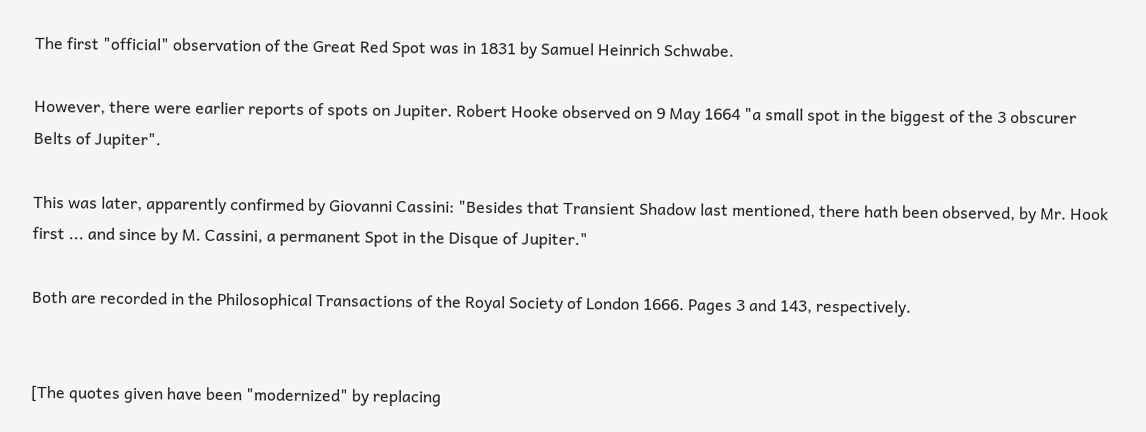The first "official" observation of the Great Red Spot was in 1831 by Samuel Heinrich Schwabe.

However, there were earlier reports of spots on Jupiter. Robert Hooke observed on 9 May 1664 "a small spot in the biggest of the 3 obscurer Belts of Jupiter".

This was later, apparently confirmed by Giovanni Cassini: "Besides that Transient Shadow last mentioned, there hath been observed, by Mr. Hook first ... and since by M. Cassini, a permanent Spot in the Disque of Jupiter."

Both are recorded in the Philosophical Transactions of the Royal Society of London 1666. Pages 3 and 143, respectively.


[The quotes given have been "modernized" by replacing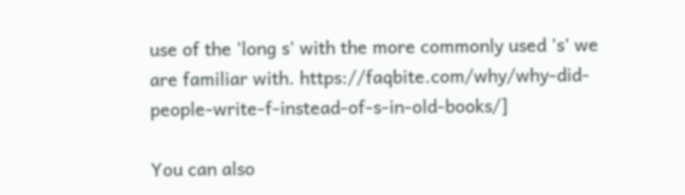use of the 'long s' with the more commonly used 's' we are familiar with. https://faqbite.com/why/why-did-people-write-f-instead-of-s-in-old-books/]

You can also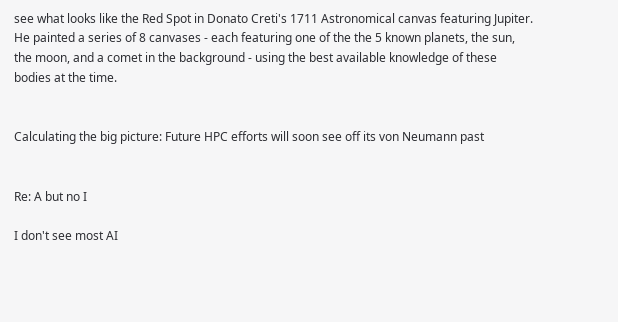see what looks like the Red Spot in Donato Creti's 1711 Astronomical canvas featuring Jupiter. He painted a series of 8 canvases - each featuring one of the the 5 known planets, the sun, the moon, and a comet in the background - using the best available knowledge of these bodies at the time.


Calculating the big picture: Future HPC efforts will soon see off its von Neumann past


Re: A but no I

I don't see most AI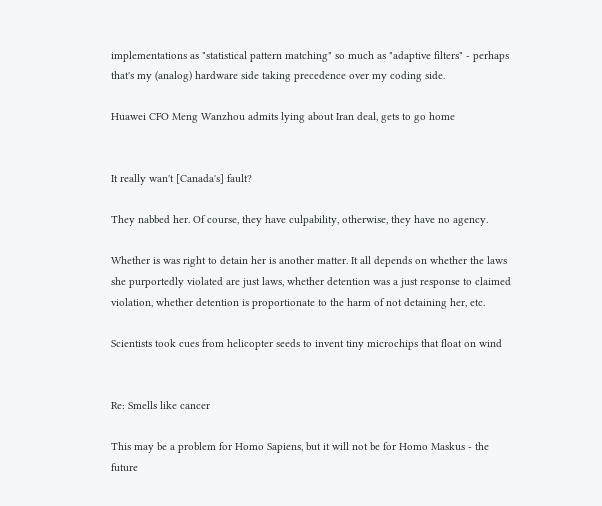implementations as "statistical pattern matching" so much as "adaptive filters" - perhaps that's my (analog) hardware side taking precedence over my coding side.

Huawei CFO Meng Wanzhou admits lying about Iran deal, gets to go home


It really wan't [Canada's] fault?

They nabbed her. Of course, they have culpability, otherwise, they have no agency.

Whether is was right to detain her is another matter. It all depends on whether the laws she purportedly violated are just laws, whether detention was a just response to claimed violation, whether detention is proportionate to the harm of not detaining her, etc.

Scientists took cues from helicopter seeds to invent tiny microchips that float on wind


Re: Smells like cancer

This may be a problem for Homo Sapiens, but it will not be for Homo Maskus - the future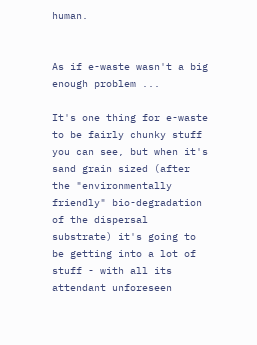human.


As if e-waste wasn't a big enough problem ...

It's one thing for e-waste to be fairly chunky stuff you can see, but when it's sand grain sized (after the "environmentally friendly" bio-degradation of the dispersal substrate) it's going to be getting into a lot of stuff - with all its attendant unforeseen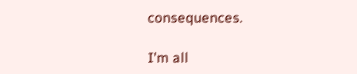consequences.

I'm all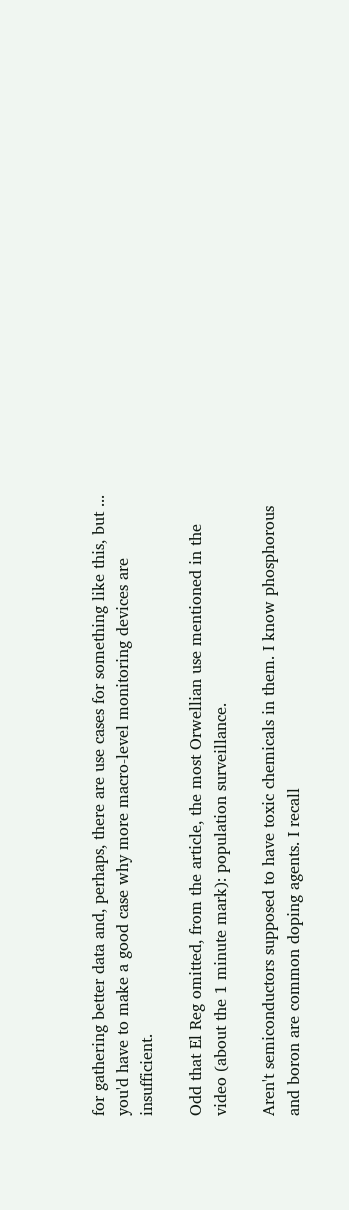for gathering better data and, perhaps, there are use cases for something like this, but ... you'd have to make a good case why more macro-level monitoring devices are insufficient.

Odd that El Reg omitted, from the article, the most Orwellian use mentioned in the video (about the 1 minute mark): population surveillance.

Aren't semiconductors supposed to have toxic chemicals in them. I know phosphorous and boron are common doping agents. I recall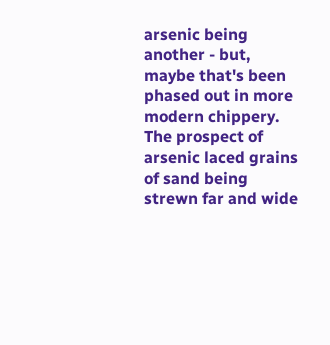arsenic being another - but, maybe that's been phased out in more modern chippery. The prospect of arsenic laced grains of sand being strewn far and wide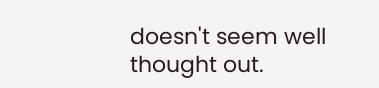doesn't seem well thought out.